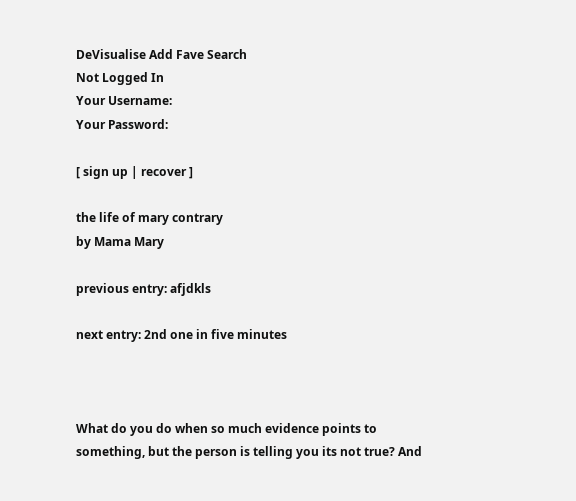DeVisualise Add Fave Search
Not Logged In
Your Username:
Your Password:

[ sign up | recover ]

the life of mary contrary
by Mama Mary

previous entry: afjdkls

next entry: 2nd one in five minutes



What do you do when so much evidence points to something, but the person is telling you its not true? And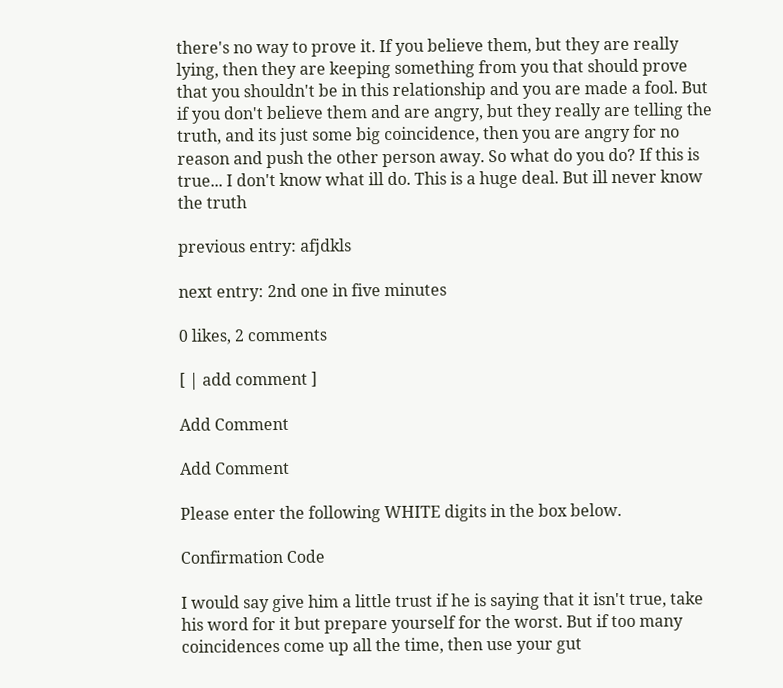there's no way to prove it. If you believe them, but they are really lying, then they are keeping something from you that should prove that you shouldn't be in this relationship and you are made a fool. But if you don't believe them and are angry, but they really are telling the truth, and its just some big coincidence, then you are angry for no reason and push the other person away. So what do you do? If this is true... I don't know what ill do. This is a huge deal. But ill never know the truth

previous entry: afjdkls

next entry: 2nd one in five minutes

0 likes, 2 comments

[ | add comment ]

Add Comment

Add Comment

Please enter the following WHITE digits in the box below.

Confirmation Code

I would say give him a little trust if he is saying that it isn't true, take his word for it but prepare yourself for the worst. But if too many coincidences come up all the time, then use your gut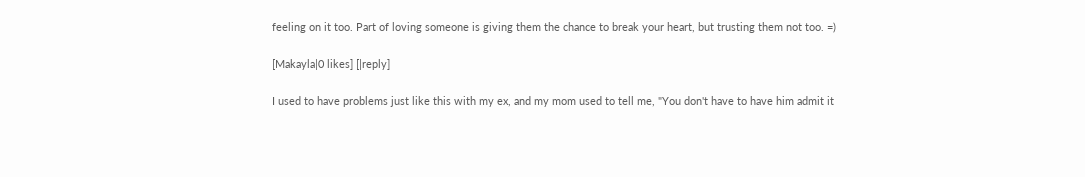feeling on it too. Part of loving someone is giving them the chance to break your heart, but trusting them not too. =)

[Makayla|0 likes] [|reply]

I used to have problems just like this with my ex, and my mom used to tell me, "You don't have to have him admit it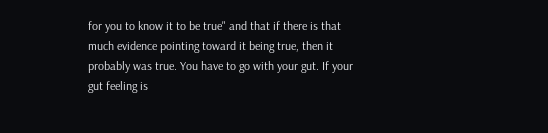for you to know it to be true" and that if there is that much evidence pointing toward it being true, then it probably was true. You have to go with your gut. If your gut feeling is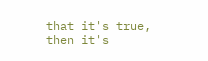that it's true, then it's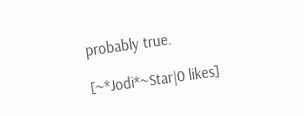probably true.

[~*Jodi*~Star|0 likes]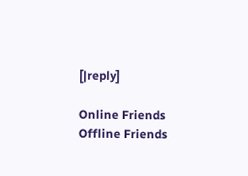[|reply]

Online Friends
Offline Friends